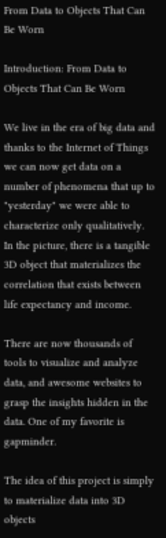From Data to Objects That Can Be Worn

Introduction: From Data to Objects That Can Be Worn

We live in the era of big data and thanks to the Internet of Things we can now get data on a number of phenomena that up to "yesterday" we were able to characterize only qualitatively. In the picture, there is a tangible 3D object that materializes the correlation that exists between life expectancy and income.

There are now thousands of tools to visualize and analyze data, and awesome websites to grasp the insights hidden in the data. One of my favorite is gapminder.

The idea of this project is simply to materialize data into 3D objects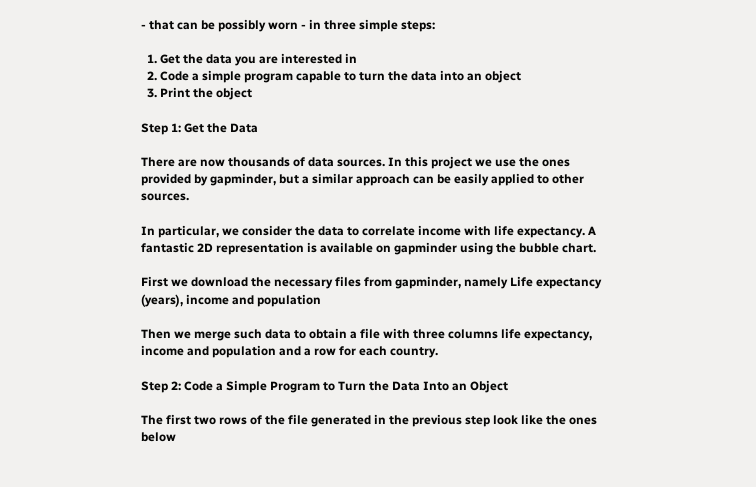- that can be possibly worn - in three simple steps:

  1. Get the data you are interested in
  2. Code a simple program capable to turn the data into an object
  3. Print the object

Step 1: Get the Data

There are now thousands of data sources. In this project we use the ones provided by gapminder, but a similar approach can be easily applied to other sources.

In particular, we consider the data to correlate income with life expectancy. A fantastic 2D representation is available on gapminder using the bubble chart.

First we download the necessary files from gapminder, namely Life expectancy (years), income and population

Then we merge such data to obtain a file with three columns life expectancy, income and population and a row for each country.

Step 2: Code a Simple Program to Turn the Data Into an Object

The first two rows of the file generated in the previous step look like the ones below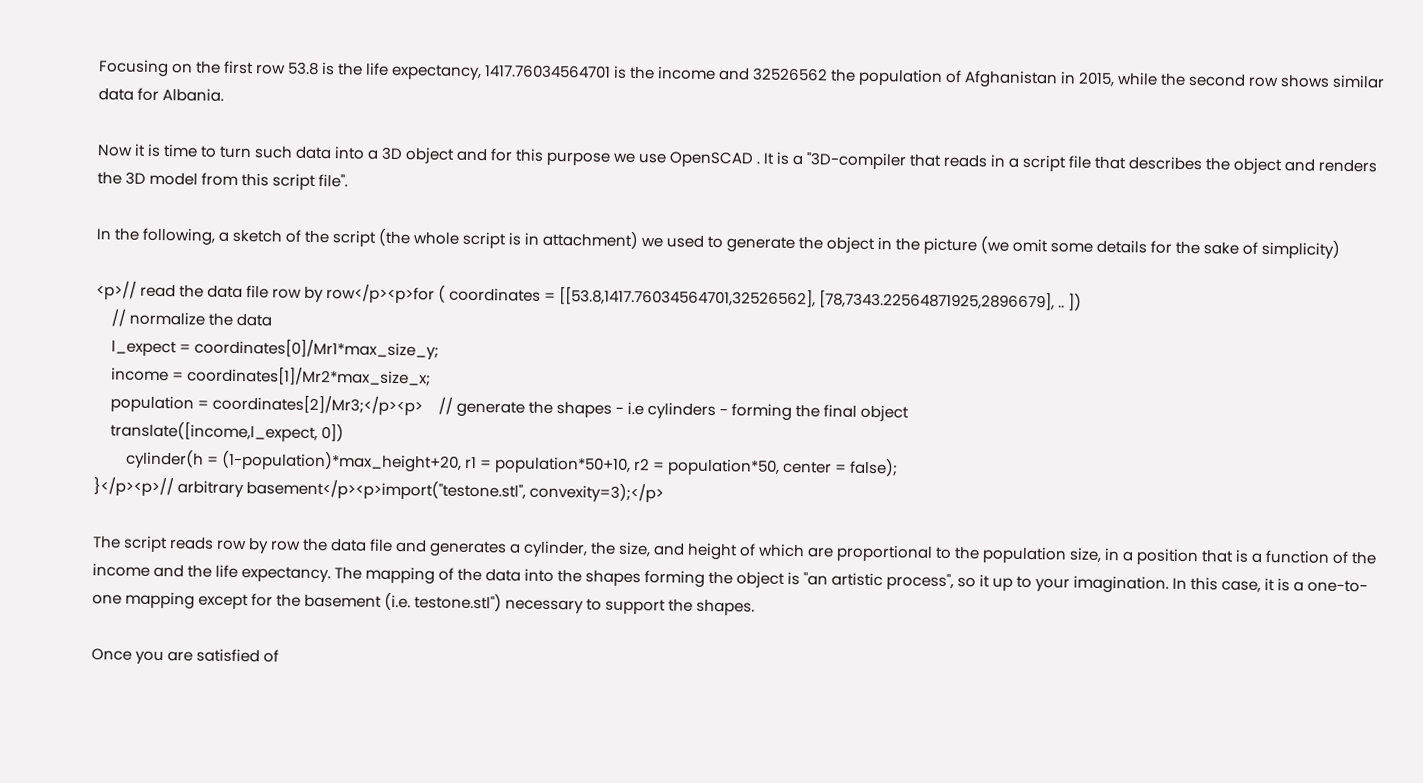Focusing on the first row 53.8 is the life expectancy, 1417.76034564701 is the income and 32526562 the population of Afghanistan in 2015, while the second row shows similar data for Albania.

Now it is time to turn such data into a 3D object and for this purpose we use OpenSCAD . It is a "3D-compiler that reads in a script file that describes the object and renders the 3D model from this script file".

In the following, a sketch of the script (the whole script is in attachment) we used to generate the object in the picture (we omit some details for the sake of simplicity)

<p>// read the data file row by row</p><p>for ( coordinates = [[53.8,1417.76034564701,32526562], [78,7343.22564871925,2896679], .. ])
    // normalize the data
    l_expect = coordinates[0]/Mr1*max_size_y;
    income = coordinates[1]/Mr2*max_size_x;
    population = coordinates[2]/Mr3;</p><p>    // generate the shapes - i.e cylinders - forming the final object
    translate([income,l_expect, 0])
        cylinder(h = (1-population)*max_height+20, r1 = population*50+10, r2 = population*50, center = false);
}</p><p>// arbitrary basement</p><p>import("testone.stl", convexity=3);</p>

The script reads row by row the data file and generates a cylinder, the size, and height of which are proportional to the population size, in a position that is a function of the income and the life expectancy. The mapping of the data into the shapes forming the object is "an artistic process", so it up to your imagination. In this case, it is a one-to-one mapping except for the basement (i.e. testone.stl") necessary to support the shapes.

Once you are satisfied of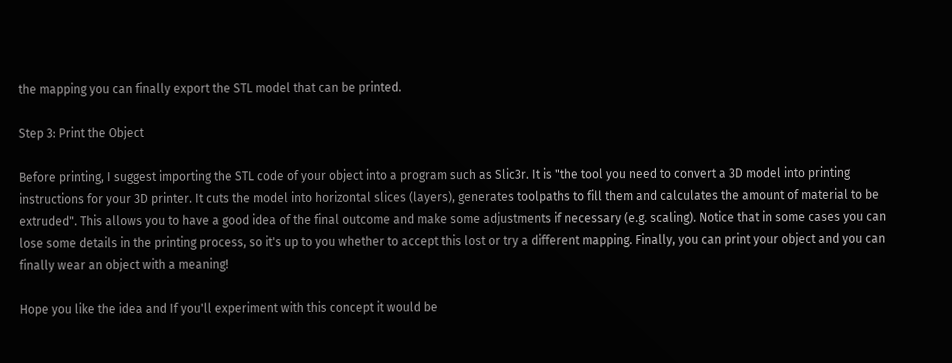the mapping you can finally export the STL model that can be printed.

Step 3: Print the Object

Before printing, I suggest importing the STL code of your object into a program such as Slic3r. It is "the tool you need to convert a 3D model into printing instructions for your 3D printer. It cuts the model into horizontal slices (layers), generates toolpaths to fill them and calculates the amount of material to be extruded". This allows you to have a good idea of the final outcome and make some adjustments if necessary (e.g. scaling). Notice that in some cases you can lose some details in the printing process, so it's up to you whether to accept this lost or try a different mapping. Finally, you can print your object and you can finally wear an object with a meaning!

Hope you like the idea and If you'll experiment with this concept it would be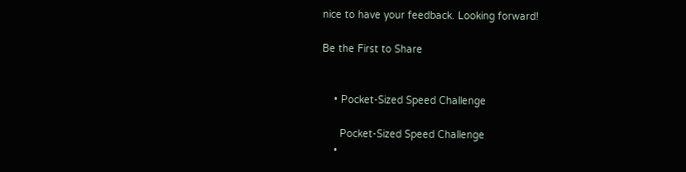nice to have your feedback. Looking forward!

Be the First to Share


    • Pocket-Sized Speed Challenge

      Pocket-Sized Speed Challenge
    •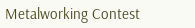Metalworking Contest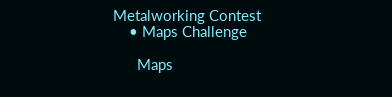Metalworking Contest
    • Maps Challenge

      Maps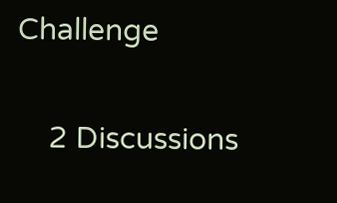Challenge

    2 Discussions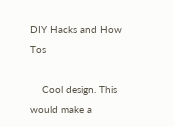DIY Hacks and How Tos

    Cool design. This would make a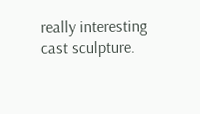really interesting cast sculpture.